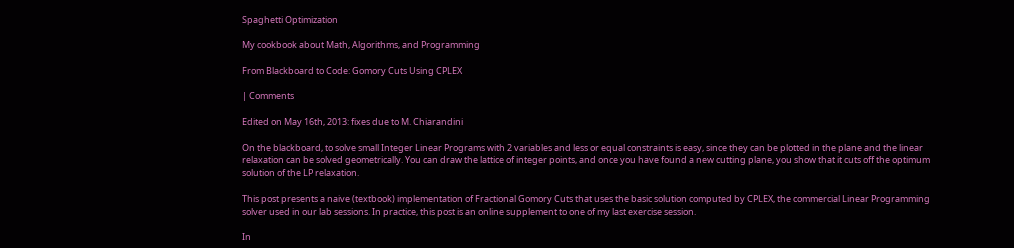Spaghetti Optimization

My cookbook about Math, Algorithms, and Programming

From Blackboard to Code: Gomory Cuts Using CPLEX

| Comments

Edited on May 16th, 2013: fixes due to M. Chiarandini

On the blackboard, to solve small Integer Linear Programs with 2 variables and less or equal constraints is easy, since they can be plotted in the plane and the linear relaxation can be solved geometrically. You can draw the lattice of integer points, and once you have found a new cutting plane, you show that it cuts off the optimum solution of the LP relaxation.

This post presents a naive (textbook) implementation of Fractional Gomory Cuts that uses the basic solution computed by CPLEX, the commercial Linear Programming solver used in our lab sessions. In practice, this post is an online supplement to one of my last exercise session.

In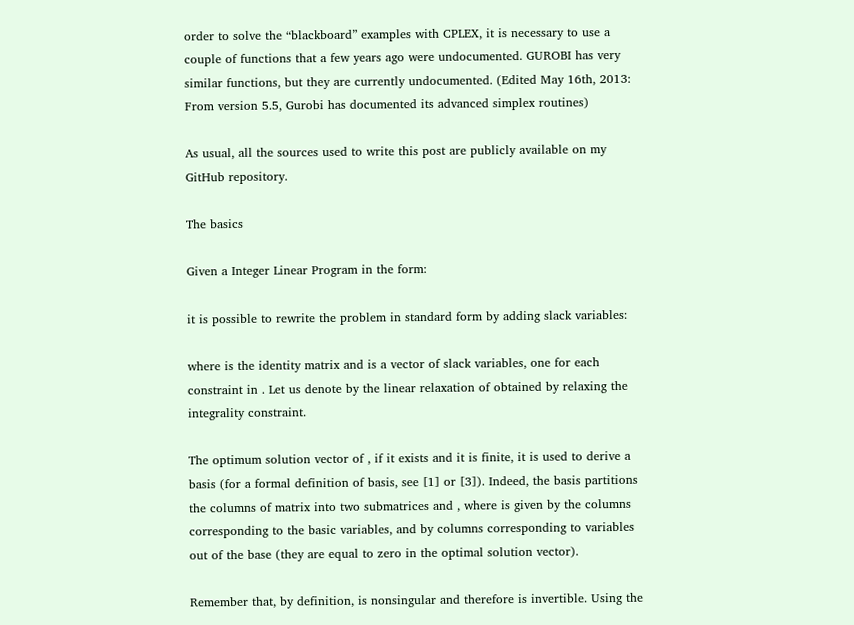order to solve the “blackboard” examples with CPLEX, it is necessary to use a couple of functions that a few years ago were undocumented. GUROBI has very similar functions, but they are currently undocumented. (Edited May 16th, 2013: From version 5.5, Gurobi has documented its advanced simplex routines)

As usual, all the sources used to write this post are publicly available on my GitHub repository.

The basics

Given a Integer Linear Program in the form:

it is possible to rewrite the problem in standard form by adding slack variables:

where is the identity matrix and is a vector of slack variables, one for each constraint in . Let us denote by the linear relaxation of obtained by relaxing the integrality constraint.

The optimum solution vector of , if it exists and it is finite, it is used to derive a basis (for a formal definition of basis, see [1] or [3]). Indeed, the basis partitions the columns of matrix into two submatrices and , where is given by the columns corresponding to the basic variables, and by columns corresponding to variables out of the base (they are equal to zero in the optimal solution vector).

Remember that, by definition, is nonsingular and therefore is invertible. Using the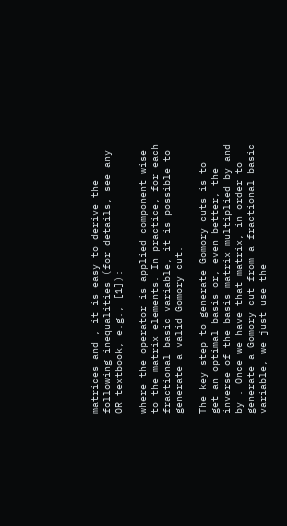matrices and , it is easy to derive the following inequalities (for details, see any OR textbook, e.g., [1]):

where the operator is applied component wise to the matrix elements. In practice, for each fractional basic variable, it is possible to generate a valid Gomory cut.

The key step to generate Gomory cuts is to get an optimal basis or, even better, the inverse of the basis matrix multiplied by and by . Once we have that matrix, in order to generate a Gomory cut from a fractional basic variable, we just use the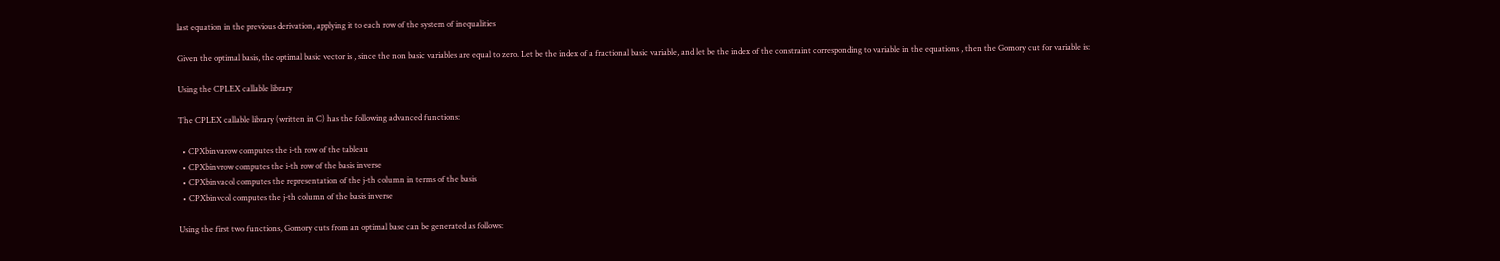last equation in the previous derivation, applying it to each row of the system of inequalities

Given the optimal basis, the optimal basic vector is , since the non basic variables are equal to zero. Let be the index of a fractional basic variable, and let be the index of the constraint corresponding to variable in the equations , then the Gomory cut for variable is:

Using the CPLEX callable library

The CPLEX callable library (written in C) has the following advanced functions:

  • CPXbinvarow computes the i-th row of the tableau
  • CPXbinvrow computes the i-th row of the basis inverse
  • CPXbinvacol computes the representation of the j-th column in terms of the basis
  • CPXbinvcol computes the j-th column of the basis inverse

Using the first two functions, Gomory cuts from an optimal base can be generated as follows: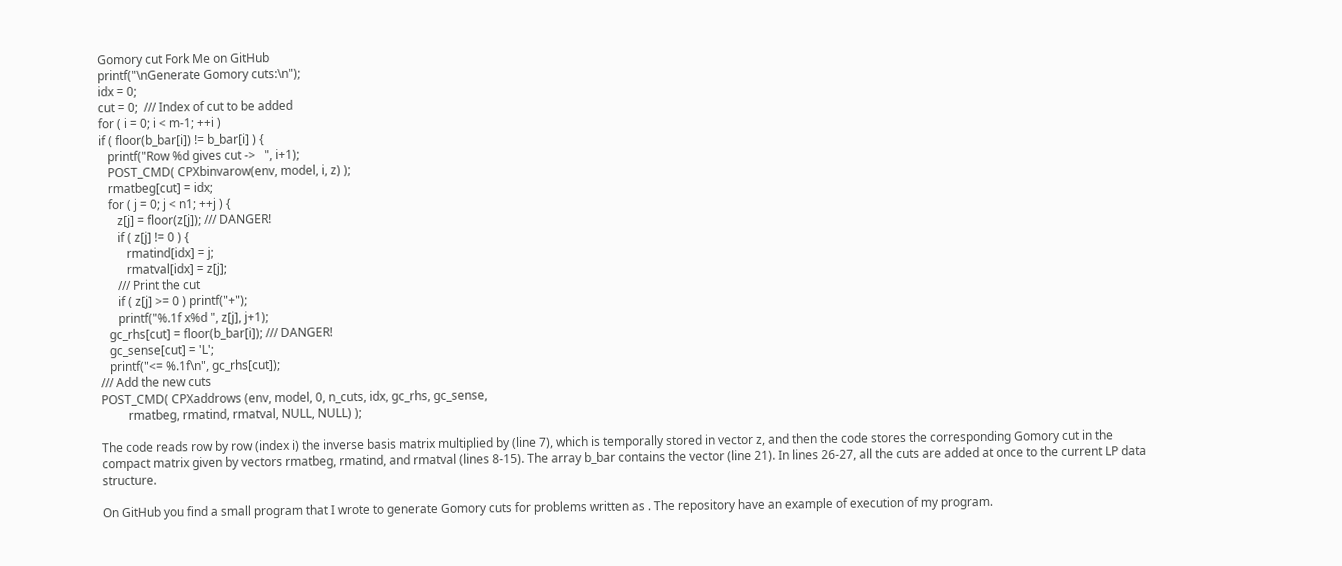Gomory cut Fork Me on GitHub
printf("\nGenerate Gomory cuts:\n");
idx = 0;
cut = 0;  /// Index of cut to be added
for ( i = 0; i < m-1; ++i )
if ( floor(b_bar[i]) != b_bar[i] ) {
   printf("Row %d gives cut ->   ", i+1);
   POST_CMD( CPXbinvarow(env, model, i, z) );
   rmatbeg[cut] = idx;
   for ( j = 0; j < n1; ++j ) {
      z[j] = floor(z[j]); /// DANGER!
      if ( z[j] != 0 ) {
         rmatind[idx] = j;
         rmatval[idx] = z[j];
      /// Print the cut
      if ( z[j] >= 0 ) printf("+");
      printf("%.1f x%d ", z[j], j+1);
   gc_rhs[cut] = floor(b_bar[i]); /// DANGER!
   gc_sense[cut] = 'L';
   printf("<= %.1f\n", gc_rhs[cut]);
/// Add the new cuts
POST_CMD( CPXaddrows (env, model, 0, n_cuts, idx, gc_rhs, gc_sense,
         rmatbeg, rmatind, rmatval, NULL, NULL) );

The code reads row by row (index i) the inverse basis matrix multiplied by (line 7), which is temporally stored in vector z, and then the code stores the corresponding Gomory cut in the compact matrix given by vectors rmatbeg, rmatind, and rmatval (lines 8-15). The array b_bar contains the vector (line 21). In lines 26-27, all the cuts are added at once to the current LP data structure.

On GitHub you find a small program that I wrote to generate Gomory cuts for problems written as . The repository have an example of execution of my program.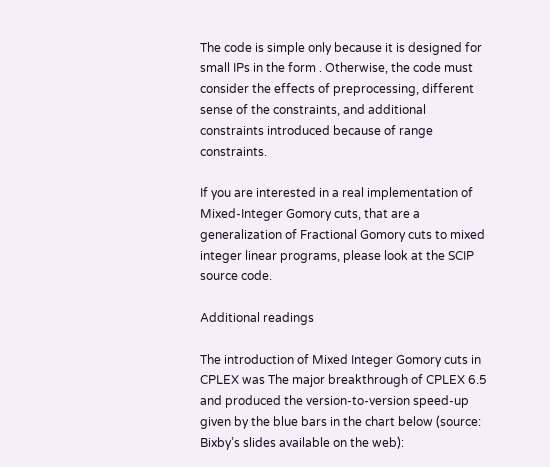The code is simple only because it is designed for small IPs in the form . Otherwise, the code must consider the effects of preprocessing, different sense of the constraints, and additional constraints introduced because of range constraints.

If you are interested in a real implementation of Mixed-Integer Gomory cuts, that are a generalization of Fractional Gomory cuts to mixed integer linear programs, please look at the SCIP source code.

Additional readings

The introduction of Mixed Integer Gomory cuts in CPLEX was The major breakthrough of CPLEX 6.5 and produced the version-to-version speed-up given by the blue bars in the chart below (source: Bixby’s slides available on the web):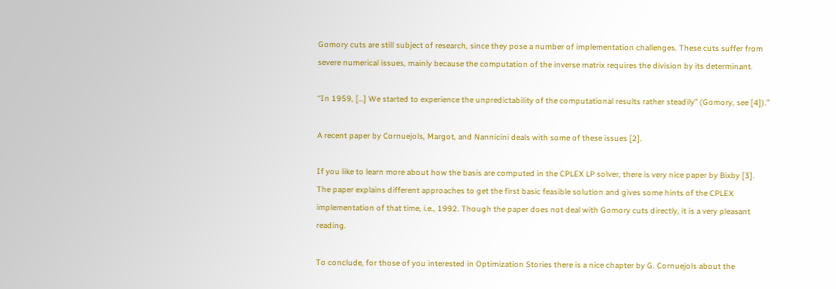Gomory cuts are still subject of research, since they pose a number of implementation challenges. These cuts suffer from severe numerical issues, mainly because the computation of the inverse matrix requires the division by its determinant.

“In 1959, […] We started to experience the unpredictability of the computational results rather steadily” (Gomory, see [4]).”

A recent paper by Cornuejols, Margot, and Nannicini deals with some of these issues [2].

If you like to learn more about how the basis are computed in the CPLEX LP solver, there is very nice paper by Bixby [3]. The paper explains different approaches to get the first basic feasible solution and gives some hints of the CPLEX implementation of that time, i.e., 1992. Though the paper does not deal with Gomory cuts directly, it is a very pleasant reading.

To conclude, for those of you interested in Optimization Stories there is a nice chapter by G. Cornuejols about the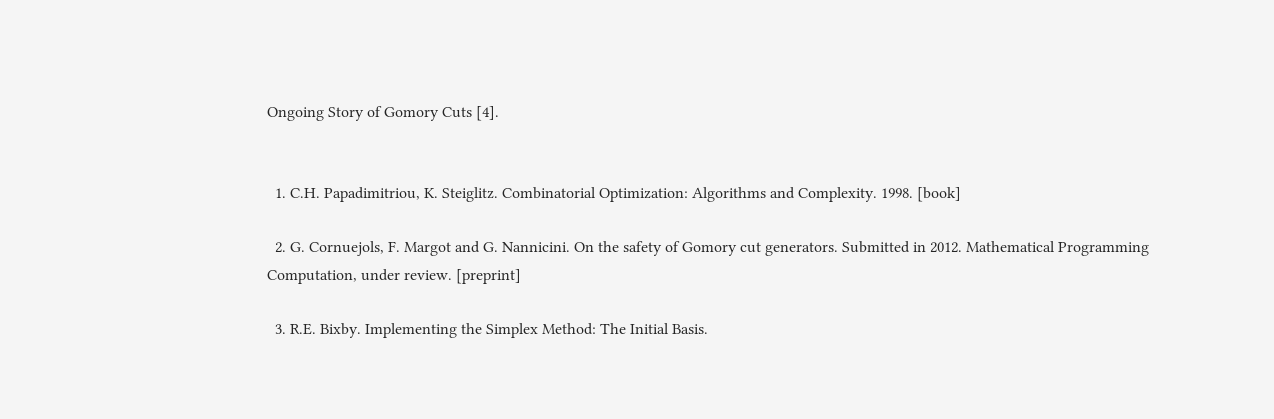Ongoing Story of Gomory Cuts [4].


  1. C.H. Papadimitriou, K. Steiglitz. Combinatorial Optimization: Algorithms and Complexity. 1998. [book]

  2. G. Cornuejols, F. Margot and G. Nannicini. On the safety of Gomory cut generators. Submitted in 2012. Mathematical Programming Computation, under review. [preprint]

  3. R.E. Bixby. Implementing the Simplex Method: The Initial Basis.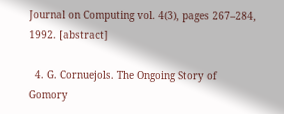Journal on Computing vol. 4(3), pages 267–284, 1992. [abstract]

  4. G. Cornuejols. The Ongoing Story of Gomory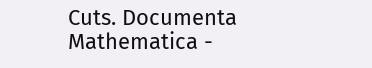Cuts. Documenta Mathematica -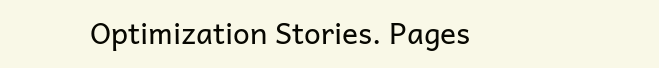Optimization Stories. Pages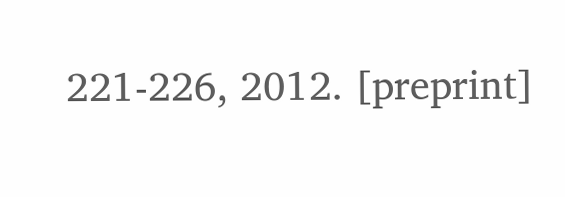221-226, 2012. [preprint]